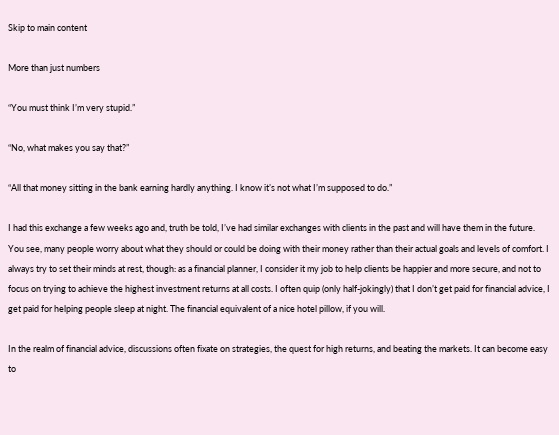Skip to main content

More than just numbers

“You must think I’m very stupid.”

“No, what makes you say that?”

“All that money sitting in the bank earning hardly anything. I know it’s not what I’m supposed to do.”

I had this exchange a few weeks ago and, truth be told, I’ve had similar exchanges with clients in the past and will have them in the future. You see, many people worry about what they should or could be doing with their money rather than their actual goals and levels of comfort. I always try to set their minds at rest, though: as a financial planner, I consider it my job to help clients be happier and more secure, and not to focus on trying to achieve the highest investment returns at all costs. I often quip (only half-jokingly) that I don’t get paid for financial advice, I get paid for helping people sleep at night. The financial equivalent of a nice hotel pillow, if you will.

In the realm of financial advice, discussions often fixate on strategies, the quest for high returns, and beating the markets. It can become easy to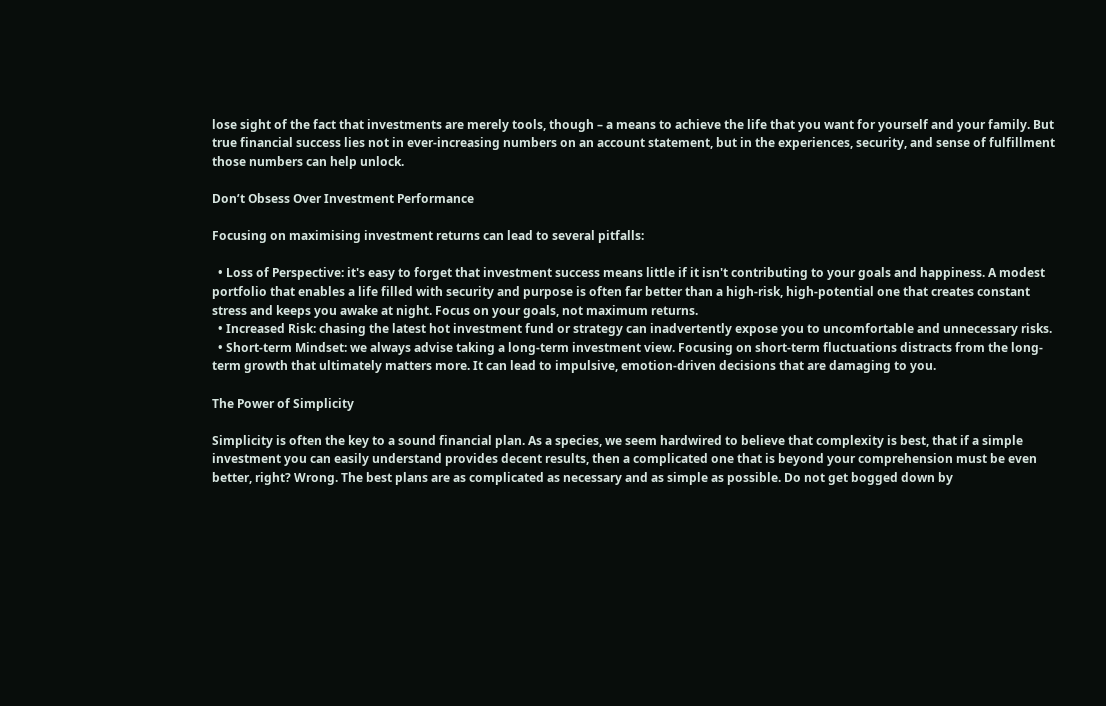lose sight of the fact that investments are merely tools, though – a means to achieve the life that you want for yourself and your family. But true financial success lies not in ever-increasing numbers on an account statement, but in the experiences, security, and sense of fulfillment those numbers can help unlock.

Don’t Obsess Over Investment Performance

Focusing on maximising investment returns can lead to several pitfalls:

  • Loss of Perspective: it's easy to forget that investment success means little if it isn't contributing to your goals and happiness. A modest portfolio that enables a life filled with security and purpose is often far better than a high-risk, high-potential one that creates constant stress and keeps you awake at night. Focus on your goals, not maximum returns.
  • Increased Risk: chasing the latest hot investment fund or strategy can inadvertently expose you to uncomfortable and unnecessary risks.
  • Short-term Mindset: we always advise taking a long-term investment view. Focusing on short-term fluctuations distracts from the long-term growth that ultimately matters more. It can lead to impulsive, emotion-driven decisions that are damaging to you.

The Power of Simplicity

Simplicity is often the key to a sound financial plan. As a species, we seem hardwired to believe that complexity is best, that if a simple investment you can easily understand provides decent results, then a complicated one that is beyond your comprehension must be even better, right? Wrong. The best plans are as complicated as necessary and as simple as possible. Do not get bogged down by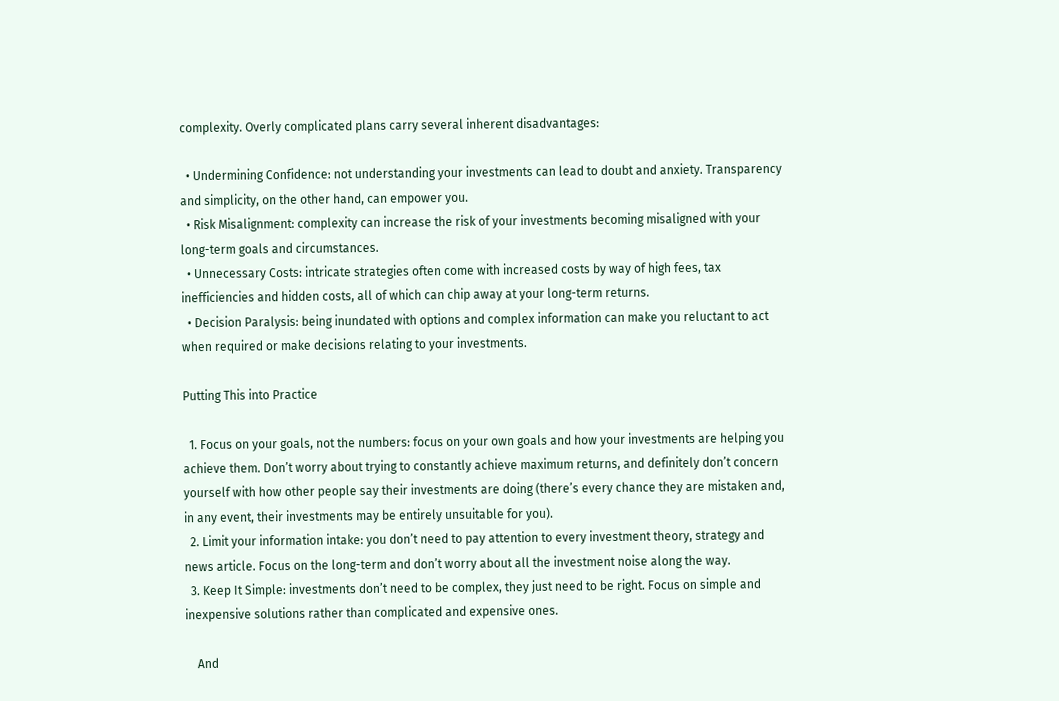complexity. Overly complicated plans carry several inherent disadvantages:

  • Undermining Confidence: not understanding your investments can lead to doubt and anxiety. Transparency and simplicity, on the other hand, can empower you.
  • Risk Misalignment: complexity can increase the risk of your investments becoming misaligned with your long-term goals and circumstances.
  • Unnecessary Costs: intricate strategies often come with increased costs by way of high fees, tax inefficiencies and hidden costs, all of which can chip away at your long-term returns.
  • Decision Paralysis: being inundated with options and complex information can make you reluctant to act when required or make decisions relating to your investments.

Putting This into Practice

  1. Focus on your goals, not the numbers: focus on your own goals and how your investments are helping you achieve them. Don’t worry about trying to constantly achieve maximum returns, and definitely don’t concern yourself with how other people say their investments are doing (there’s every chance they are mistaken and, in any event, their investments may be entirely unsuitable for you).
  2. Limit your information intake: you don’t need to pay attention to every investment theory, strategy and news article. Focus on the long-term and don’t worry about all the investment noise along the way.
  3. Keep It Simple: investments don’t need to be complex, they just need to be right. Focus on simple and inexpensive solutions rather than complicated and expensive ones.

    And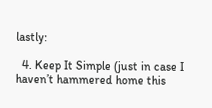lastly:

  4. Keep It Simple (just in case I haven’t hammered home this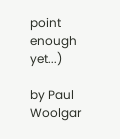point enough yet...)

by Paul Woolgar